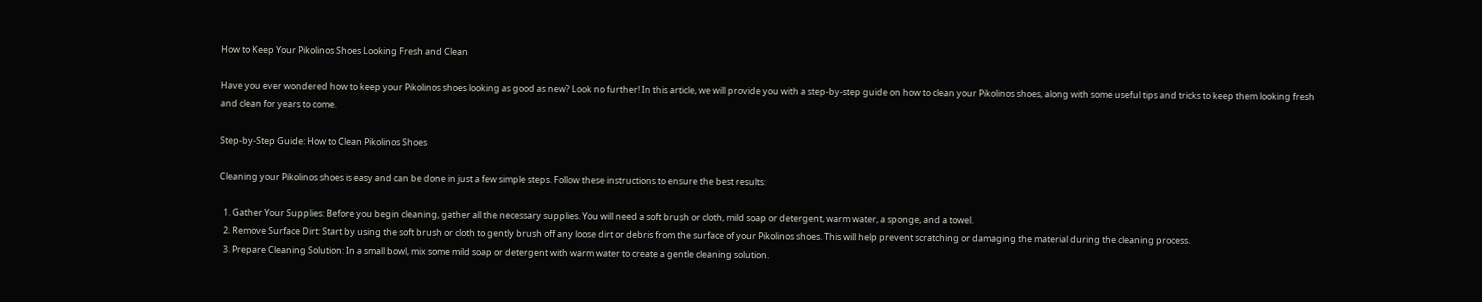How to Keep Your Pikolinos Shoes Looking Fresh and Clean

Have you ever wondered how to keep your Pikolinos shoes looking as good as new? Look no further! In this article, we will provide you with a step-by-step guide on how to clean your Pikolinos shoes, along with some useful tips and tricks to keep them looking fresh and clean for years to come.

Step-by-Step Guide: How to Clean Pikolinos Shoes

Cleaning your Pikolinos shoes is easy and can be done in just a few simple steps. Follow these instructions to ensure the best results:

  1. Gather Your Supplies: Before you begin cleaning, gather all the necessary supplies. You will need a soft brush or cloth, mild soap or detergent, warm water, a sponge, and a towel.
  2. Remove Surface Dirt: Start by using the soft brush or cloth to gently brush off any loose dirt or debris from the surface of your Pikolinos shoes. This will help prevent scratching or damaging the material during the cleaning process.
  3. Prepare Cleaning Solution: In a small bowl, mix some mild soap or detergent with warm water to create a gentle cleaning solution.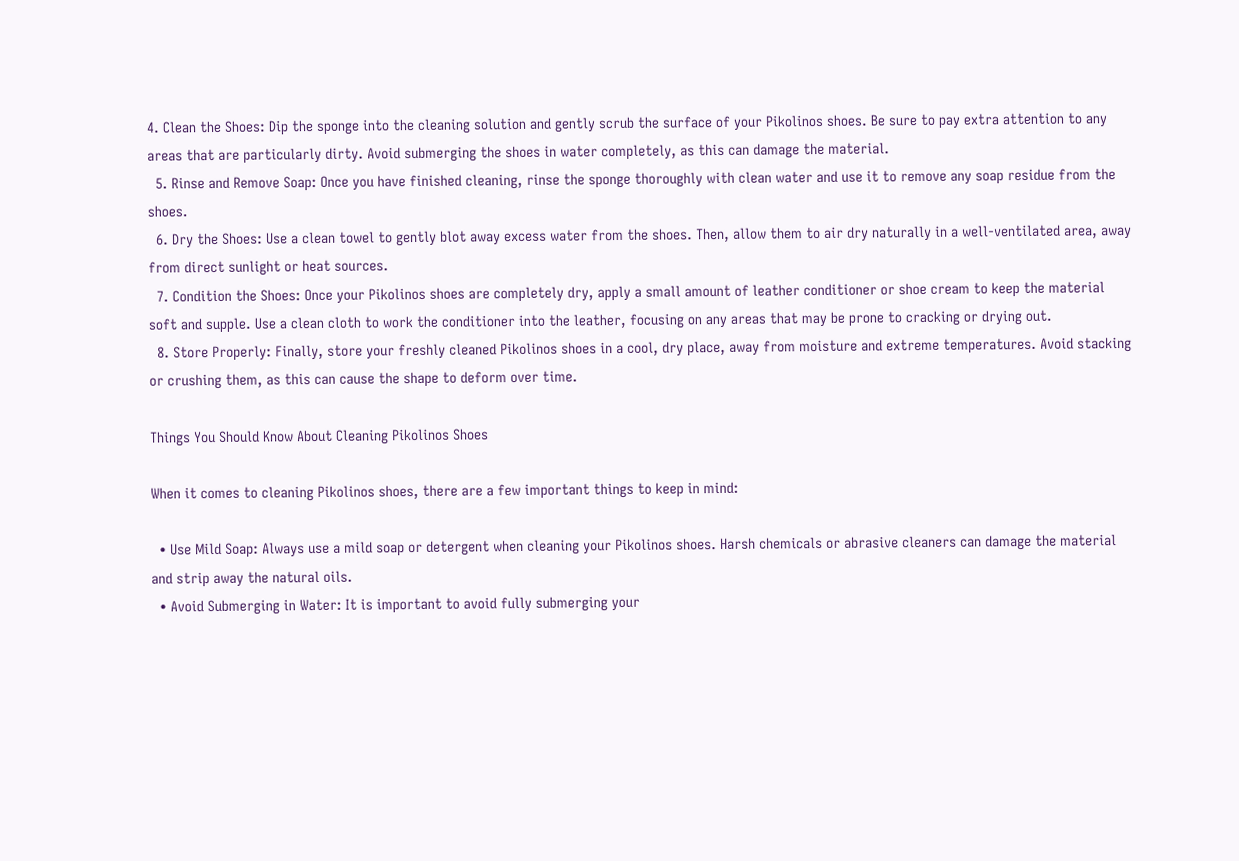4. Clean the Shoes: Dip the sponge into the cleaning solution and gently scrub the surface of your Pikolinos shoes. Be sure to pay extra attention to any areas that are particularly dirty. Avoid submerging the shoes in water completely, as this can damage the material.
  5. Rinse and Remove Soap: Once you have finished cleaning, rinse the sponge thoroughly with clean water and use it to remove any soap residue from the shoes.
  6. Dry the Shoes: Use a clean towel to gently blot away excess water from the shoes. Then, allow them to air dry naturally in a well-ventilated area, away from direct sunlight or heat sources.
  7. Condition the Shoes: Once your Pikolinos shoes are completely dry, apply a small amount of leather conditioner or shoe cream to keep the material soft and supple. Use a clean cloth to work the conditioner into the leather, focusing on any areas that may be prone to cracking or drying out.
  8. Store Properly: Finally, store your freshly cleaned Pikolinos shoes in a cool, dry place, away from moisture and extreme temperatures. Avoid stacking or crushing them, as this can cause the shape to deform over time.

Things You Should Know About Cleaning Pikolinos Shoes

When it comes to cleaning Pikolinos shoes, there are a few important things to keep in mind:

  • Use Mild Soap: Always use a mild soap or detergent when cleaning your Pikolinos shoes. Harsh chemicals or abrasive cleaners can damage the material and strip away the natural oils.
  • Avoid Submerging in Water: It is important to avoid fully submerging your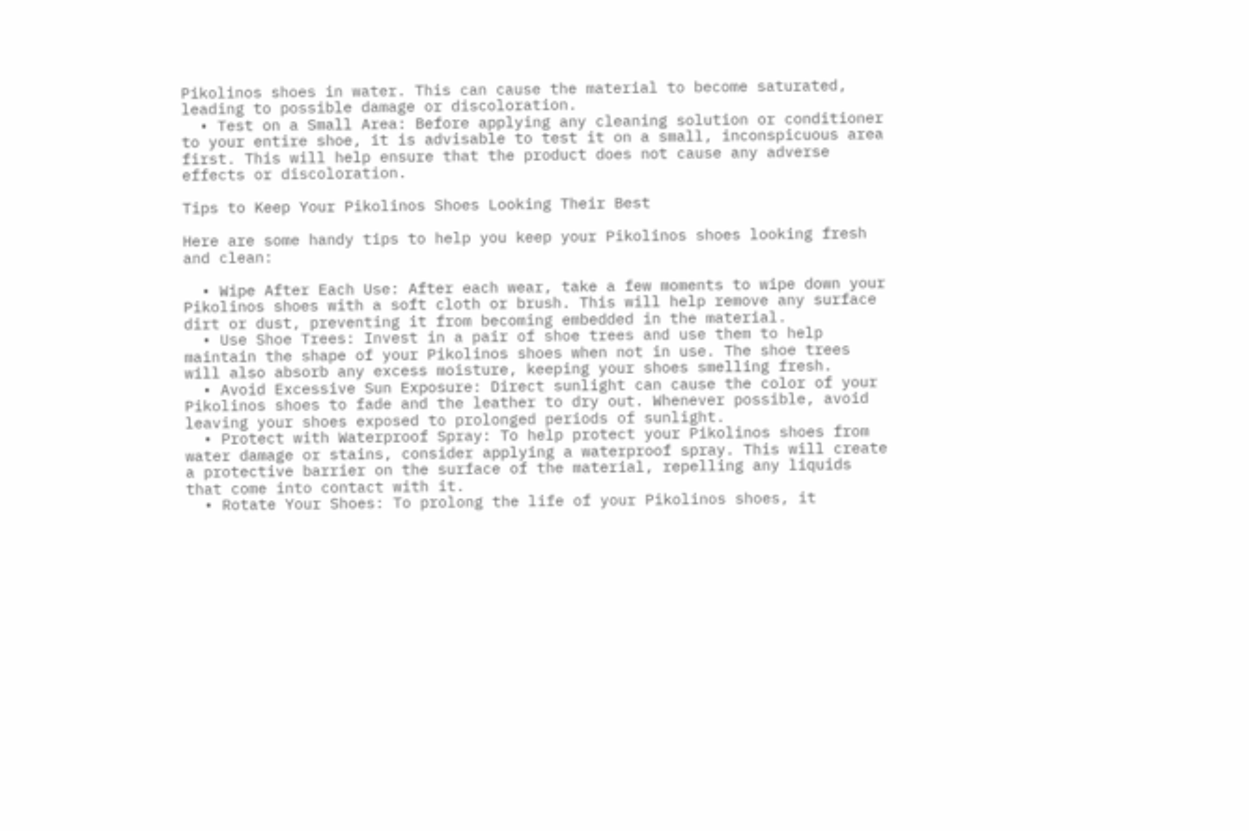Pikolinos shoes in water. This can cause the material to become saturated, leading to possible damage or discoloration.
  • Test on a Small Area: Before applying any cleaning solution or conditioner to your entire shoe, it is advisable to test it on a small, inconspicuous area first. This will help ensure that the product does not cause any adverse effects or discoloration.

Tips to Keep Your Pikolinos Shoes Looking Their Best

Here are some handy tips to help you keep your Pikolinos shoes looking fresh and clean:

  • Wipe After Each Use: After each wear, take a few moments to wipe down your Pikolinos shoes with a soft cloth or brush. This will help remove any surface dirt or dust, preventing it from becoming embedded in the material.
  • Use Shoe Trees: Invest in a pair of shoe trees and use them to help maintain the shape of your Pikolinos shoes when not in use. The shoe trees will also absorb any excess moisture, keeping your shoes smelling fresh.
  • Avoid Excessive Sun Exposure: Direct sunlight can cause the color of your Pikolinos shoes to fade and the leather to dry out. Whenever possible, avoid leaving your shoes exposed to prolonged periods of sunlight.
  • Protect with Waterproof Spray: To help protect your Pikolinos shoes from water damage or stains, consider applying a waterproof spray. This will create a protective barrier on the surface of the material, repelling any liquids that come into contact with it.
  • Rotate Your Shoes: To prolong the life of your Pikolinos shoes, it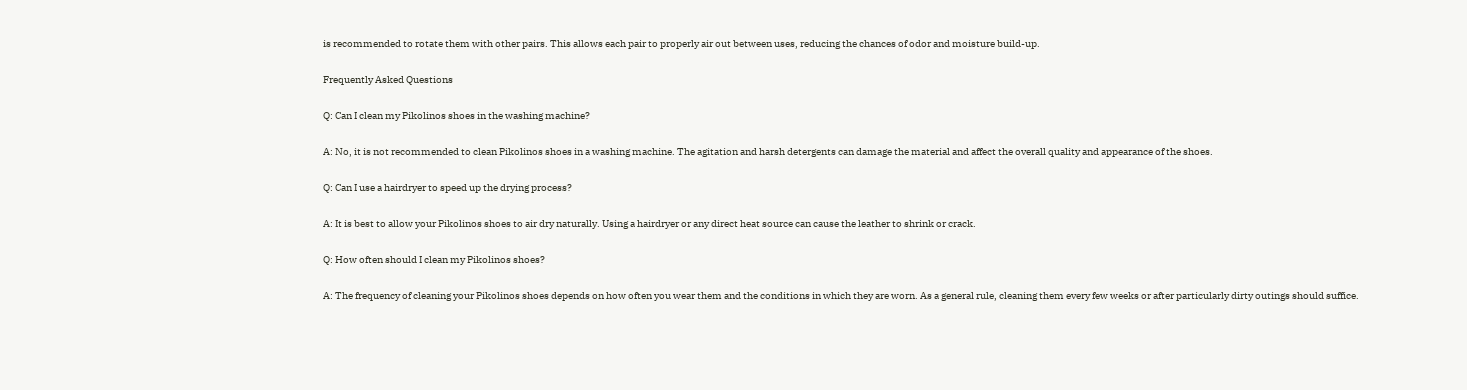is recommended to rotate them with other pairs. This allows each pair to properly air out between uses, reducing the chances of odor and moisture build-up.

Frequently Asked Questions

Q: Can I clean my Pikolinos shoes in the washing machine?

A: No, it is not recommended to clean Pikolinos shoes in a washing machine. The agitation and harsh detergents can damage the material and affect the overall quality and appearance of the shoes.

Q: Can I use a hairdryer to speed up the drying process?

A: It is best to allow your Pikolinos shoes to air dry naturally. Using a hairdryer or any direct heat source can cause the leather to shrink or crack.

Q: How often should I clean my Pikolinos shoes?

A: The frequency of cleaning your Pikolinos shoes depends on how often you wear them and the conditions in which they are worn. As a general rule, cleaning them every few weeks or after particularly dirty outings should suffice.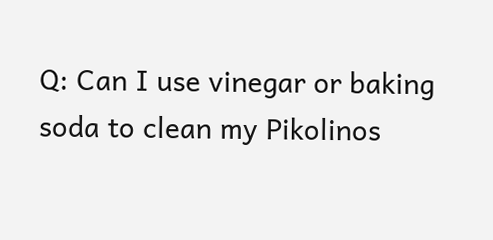Q: Can I use vinegar or baking soda to clean my Pikolinos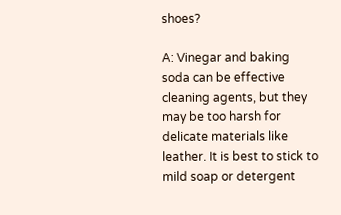shoes?

A: Vinegar and baking soda can be effective cleaning agents, but they may be too harsh for delicate materials like leather. It is best to stick to mild soap or detergent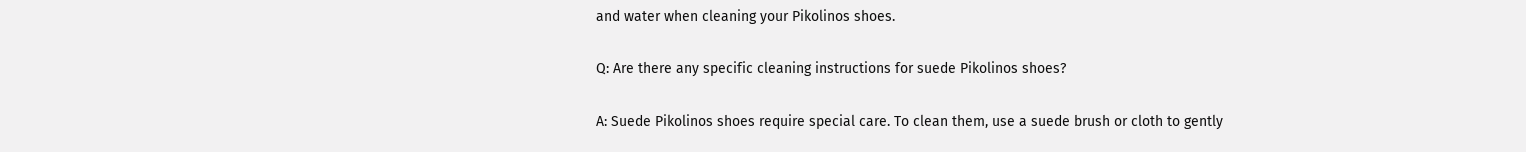and water when cleaning your Pikolinos shoes.

Q: Are there any specific cleaning instructions for suede Pikolinos shoes?

A: Suede Pikolinos shoes require special care. To clean them, use a suede brush or cloth to gently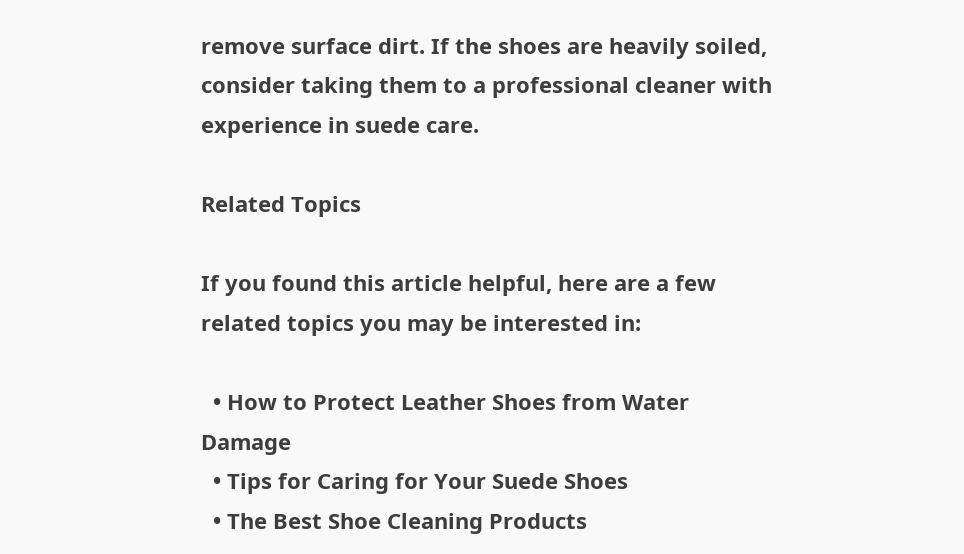remove surface dirt. If the shoes are heavily soiled, consider taking them to a professional cleaner with experience in suede care.

Related Topics

If you found this article helpful, here are a few related topics you may be interested in:

  • How to Protect Leather Shoes from Water Damage
  • Tips for Caring for Your Suede Shoes
  • The Best Shoe Cleaning Products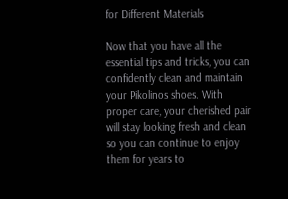for Different Materials

Now that you have all the essential tips and tricks, you can confidently clean and maintain your Pikolinos shoes. With proper care, your cherished pair will stay looking fresh and clean so you can continue to enjoy them for years to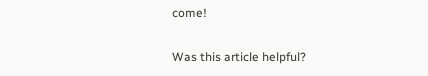come!

Was this article helpful?